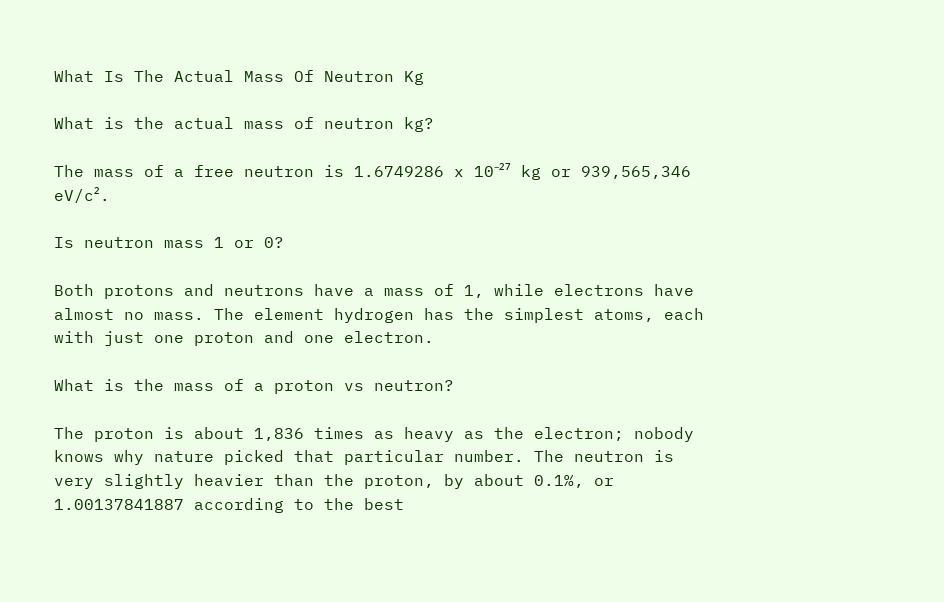What Is The Actual Mass Of Neutron Kg

What is the actual mass of neutron kg?

The mass of a free neutron is 1.6749286 x 10⁻²⁷ kg or 939,565,346 eV/c².

Is neutron mass 1 or 0?

Both protons and neutrons have a mass of 1, while electrons have almost no mass. The element hydrogen has the simplest atoms, each with just one proton and one electron.

What is the mass of a proton vs neutron?

The proton is about 1,836 times as heavy as the electron; nobody knows why nature picked that particular number. The neutron is very slightly heavier than the proton, by about 0.1%, or 1.00137841887 according to the best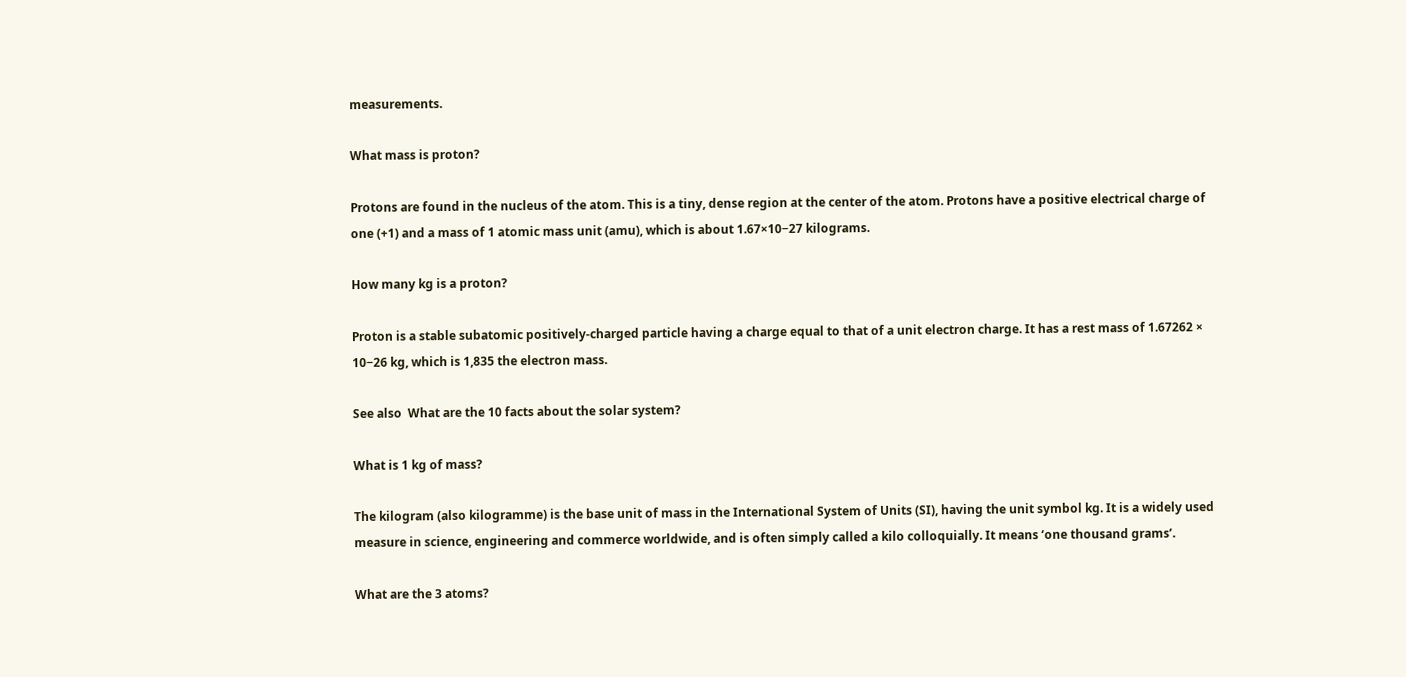measurements.

What mass is proton?

Protons are found in the nucleus of the atom. This is a tiny, dense region at the center of the atom. Protons have a positive electrical charge of one (+1) and a mass of 1 atomic mass unit (amu), which is about 1.67×10−27 kilograms.

How many kg is a proton?

Proton is a stable subatomic positively-charged particle having a charge equal to that of a unit electron charge. It has a rest mass of 1.67262 × 10−26 kg, which is 1,835 the electron mass.

See also  What are the 10 facts about the solar system?

What is 1 kg of mass?

The kilogram (also kilogramme) is the base unit of mass in the International System of Units (SI), having the unit symbol kg. It is a widely used measure in science, engineering and commerce worldwide, and is often simply called a kilo colloquially. It means ‘one thousand grams’.

What are the 3 atoms?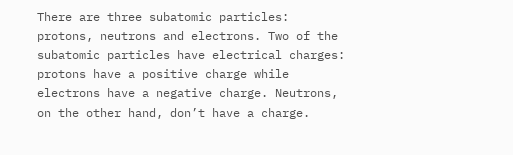There are three subatomic particles: protons, neutrons and electrons. Two of the subatomic particles have electrical charges: protons have a positive charge while electrons have a negative charge. Neutrons, on the other hand, don’t have a charge.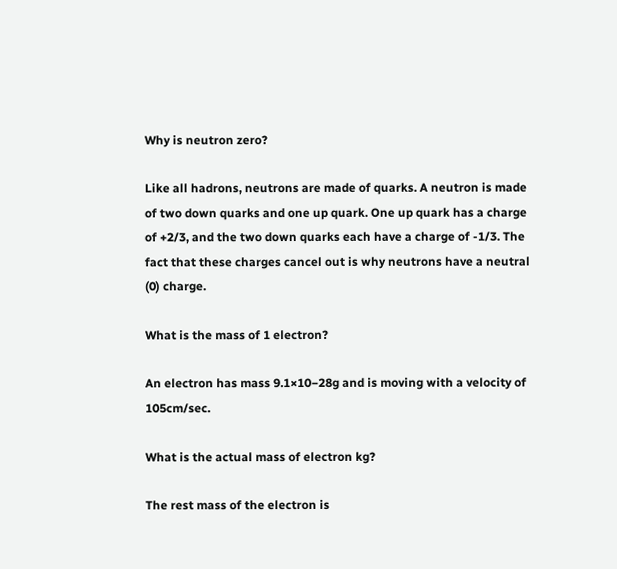Why is neutron zero?

Like all hadrons, neutrons are made of quarks. A neutron is made of two down quarks and one up quark. One up quark has a charge of +2/3, and the two down quarks each have a charge of -1/3. The fact that these charges cancel out is why neutrons have a neutral (0) charge.

What is the mass of 1 electron?

An electron has mass 9.1×10−28g and is moving with a velocity of 105cm/sec.

What is the actual mass of electron kg?

The rest mass of the electron is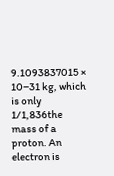9.1093837015 × 10−31 kg, which is only 1/1,836the mass of a proton. An electron is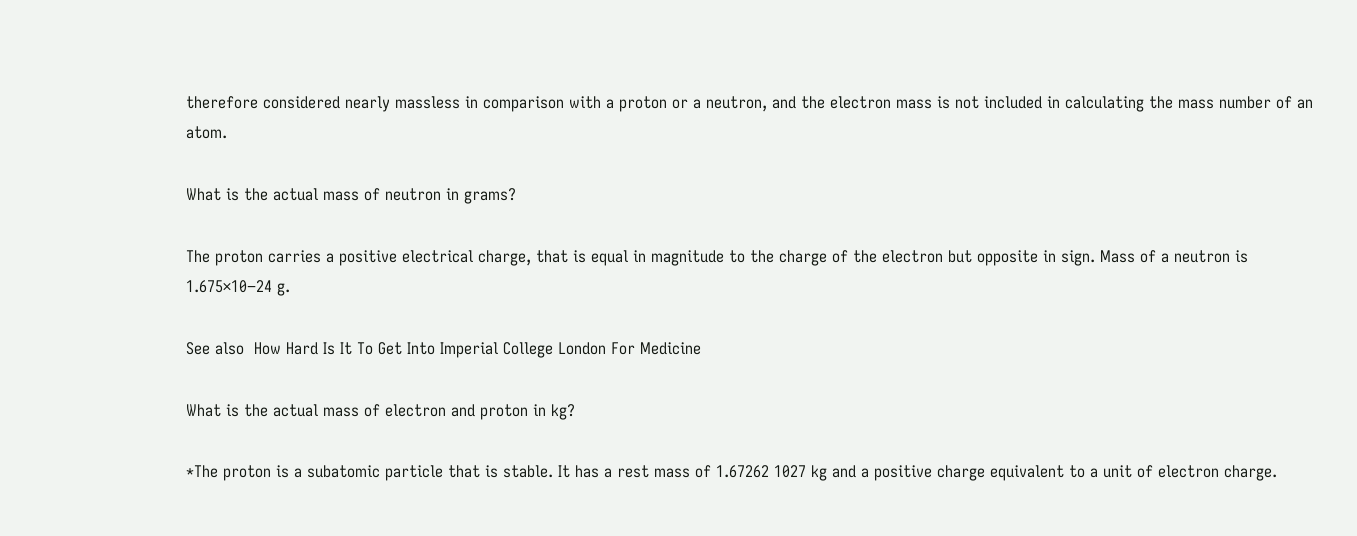therefore considered nearly massless in comparison with a proton or a neutron, and the electron mass is not included in calculating the mass number of an atom.

What is the actual mass of neutron in grams?

The proton carries a positive electrical charge, that is equal in magnitude to the charge of the electron but opposite in sign. Mass of a neutron is 1.675×10−24 g.

See also  How Hard Is It To Get Into Imperial College London For Medicine

What is the actual mass of electron and proton in kg?

*The proton is a subatomic particle that is stable. It has a rest mass of 1.67262 1027 kg and a positive charge equivalent to a unit of electron charge.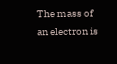The mass of an electron is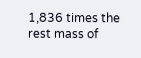1,836 times the rest mass of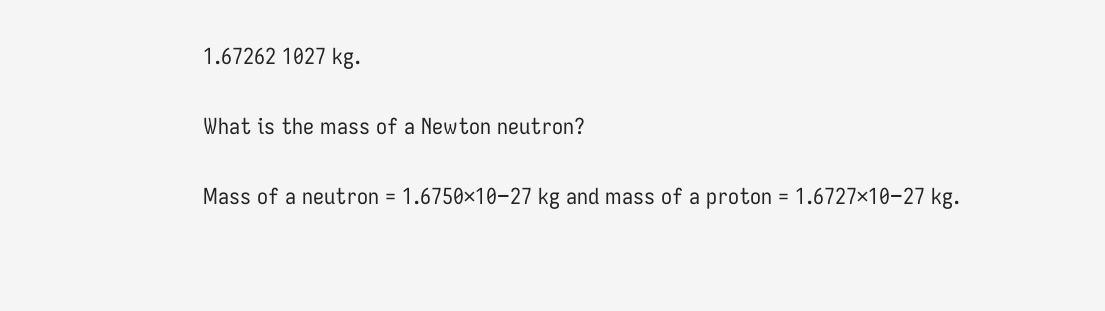1.67262 1027 kg.

What is the mass of a Newton neutron?

Mass of a neutron = 1.6750×10−27 kg and mass of a proton = 1.6727×10−27 kg.